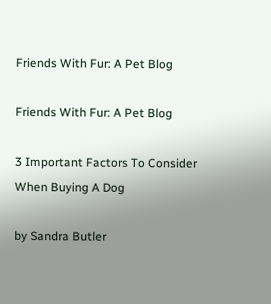Friends With Fur: A Pet Blog

Friends With Fur: A Pet Blog

3 Important Factors To Consider When Buying A Dog

by Sandra Butler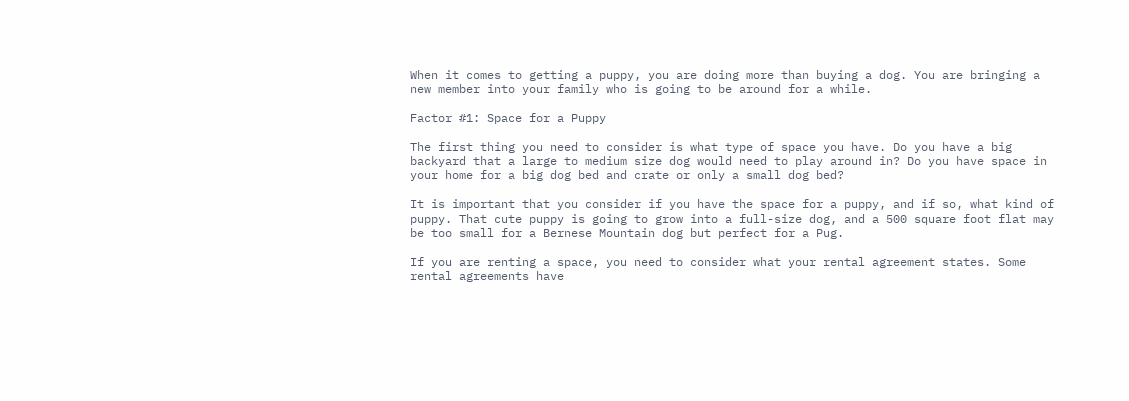When it comes to getting a puppy, you are doing more than buying a dog. You are bringing a new member into your family who is going to be around for a while.

Factor #1: Space for a Puppy

The first thing you need to consider is what type of space you have. Do you have a big backyard that a large to medium size dog would need to play around in? Do you have space in your home for a big dog bed and crate or only a small dog bed?

It is important that you consider if you have the space for a puppy, and if so, what kind of puppy. That cute puppy is going to grow into a full-size dog, and a 500 square foot flat may be too small for a Bernese Mountain dog but perfect for a Pug.

If you are renting a space, you need to consider what your rental agreement states. Some rental agreements have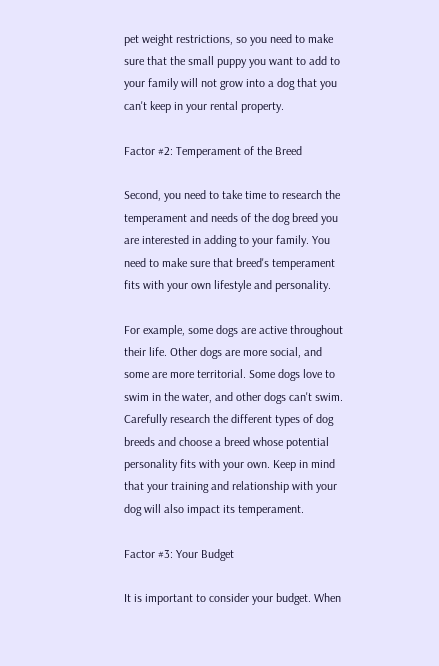pet weight restrictions, so you need to make sure that the small puppy you want to add to your family will not grow into a dog that you can't keep in your rental property.

Factor #2: Temperament of the Breed

Second, you need to take time to research the temperament and needs of the dog breed you are interested in adding to your family. You need to make sure that breed's temperament fits with your own lifestyle and personality.

For example, some dogs are active throughout their life. Other dogs are more social, and some are more territorial. Some dogs love to swim in the water, and other dogs can't swim. Carefully research the different types of dog breeds and choose a breed whose potential personality fits with your own. Keep in mind that your training and relationship with your dog will also impact its temperament.

Factor #3: Your Budget

It is important to consider your budget. When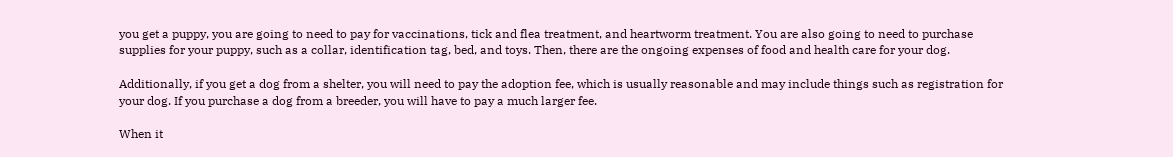you get a puppy, you are going to need to pay for vaccinations, tick and flea treatment, and heartworm treatment. You are also going to need to purchase supplies for your puppy, such as a collar, identification tag, bed, and toys. Then, there are the ongoing expenses of food and health care for your dog.

Additionally, if you get a dog from a shelter, you will need to pay the adoption fee, which is usually reasonable and may include things such as registration for your dog. If you purchase a dog from a breeder, you will have to pay a much larger fee.

When it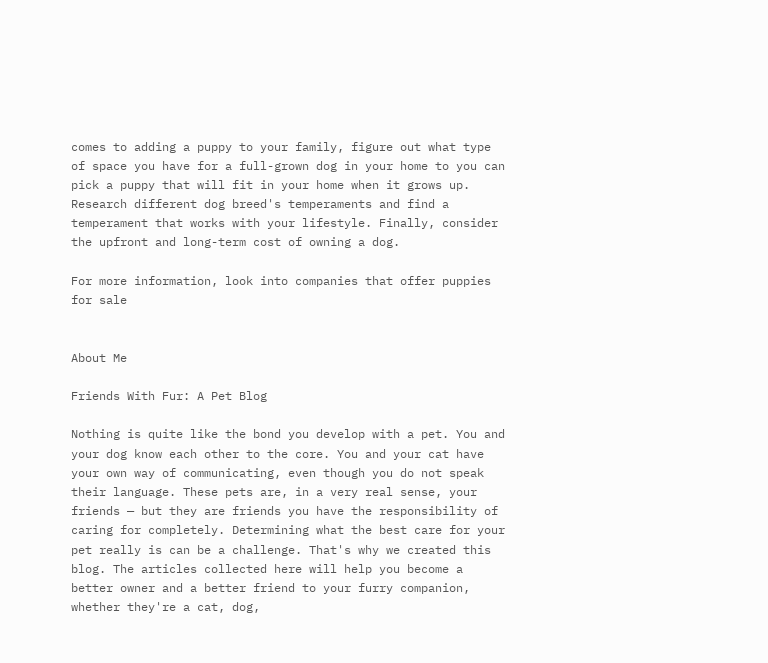comes to adding a puppy to your family, figure out what type of space you have for a full-grown dog in your home to you can pick a puppy that will fit in your home when it grows up. Research different dog breed's temperaments and find a temperament that works with your lifestyle. Finally, consider the upfront and long-term cost of owning a dog.

For more information, look into companies that offer puppies for sale


About Me

Friends With Fur: A Pet Blog

Nothing is quite like the bond you develop with a pet. You and your dog know each other to the core. You and your cat have your own way of communicating, even though you do not speak their language. These pets are, in a very real sense, your friends — but they are friends you have the responsibility of caring for completely. Determining what the best care for your pet really is can be a challenge. That's why we created this blog. The articles collected here will help you become a better owner and a better friend to your furry companion, whether they're a cat, dog,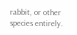rabbit, or other species entirely.